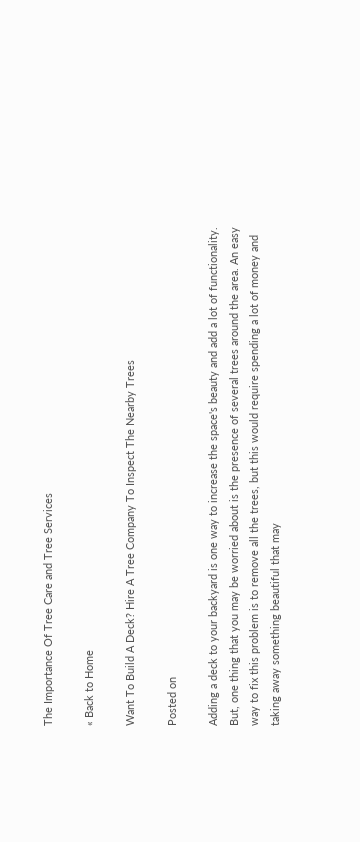The Importance Of Tree Care and Tree Services

« Back to Home

Want To Build A Deck? Hire A Tree Company To Inspect The Nearby Trees

Posted on

Adding a deck to your backyard is one way to increase the space's beauty and add a lot of functionality. But, one thing that you may be worried about is the presence of several trees around the area. An easy way to fix this problem is to remove all the trees, but this would require spending a lot of money and taking away something beautiful that may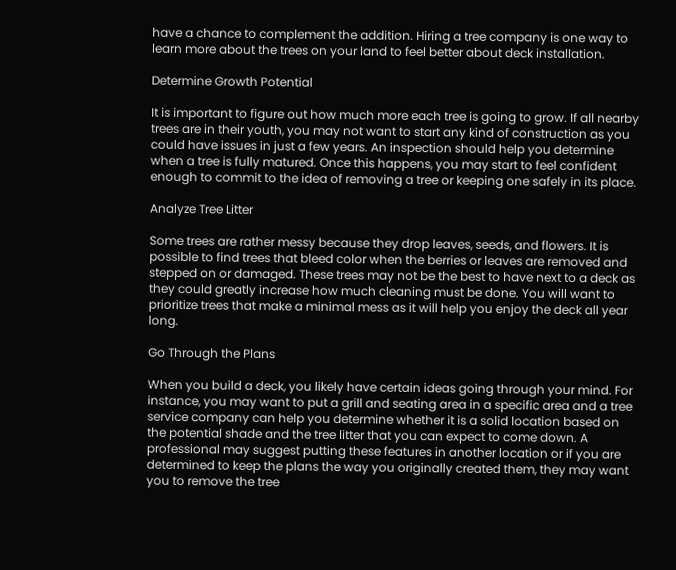have a chance to complement the addition. Hiring a tree company is one way to learn more about the trees on your land to feel better about deck installation.

Determine Growth Potential

It is important to figure out how much more each tree is going to grow. If all nearby trees are in their youth, you may not want to start any kind of construction as you could have issues in just a few years. An inspection should help you determine when a tree is fully matured. Once this happens, you may start to feel confident enough to commit to the idea of removing a tree or keeping one safely in its place.

Analyze Tree Litter

Some trees are rather messy because they drop leaves, seeds, and flowers. It is possible to find trees that bleed color when the berries or leaves are removed and stepped on or damaged. These trees may not be the best to have next to a deck as they could greatly increase how much cleaning must be done. You will want to prioritize trees that make a minimal mess as it will help you enjoy the deck all year long.

Go Through the Plans

When you build a deck, you likely have certain ideas going through your mind. For instance, you may want to put a grill and seating area in a specific area and a tree service company can help you determine whether it is a solid location based on the potential shade and the tree litter that you can expect to come down. A professional may suggest putting these features in another location or if you are determined to keep the plans the way you originally created them, they may want you to remove the tree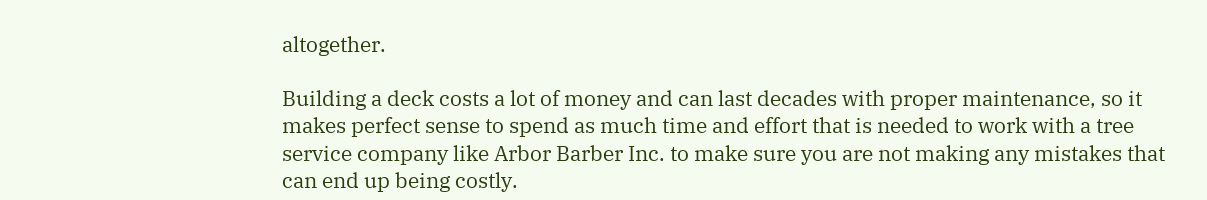altogether.

Building a deck costs a lot of money and can last decades with proper maintenance, so it makes perfect sense to spend as much time and effort that is needed to work with a tree service company like Arbor Barber Inc. to make sure you are not making any mistakes that can end up being costly.